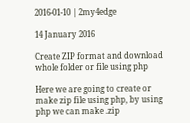2016-01-10 | 2my4edge

14 January 2016

Create ZIP format and download whole folder or file using php

Here we are going to create or make zip file using php, by using php we can make .zip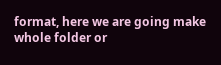format, here we are going make whole folder or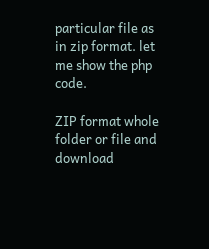particular file as in zip format. let me show the php code.

ZIP format whole folder or file and download